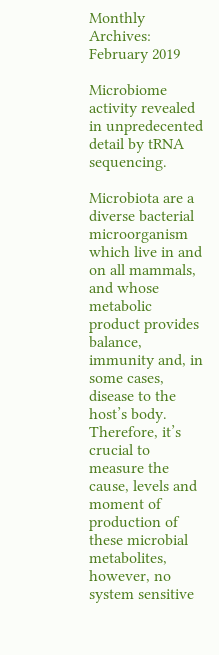Monthly Archives: February 2019

Microbiome activity revealed in unpredecented detail by tRNA sequencing.

Microbiota are a diverse bacterial microorganism which live in and on all mammals, and whose metabolic product provides balance, immunity and, in some cases, disease to the host’s body.  Therefore, it’s crucial to measure the cause, levels and moment of production of these microbial metabolites, however, no system sensitive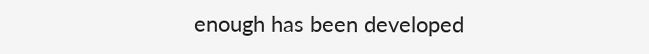enough has been developed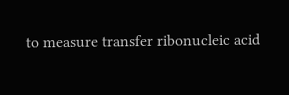to measure transfer ribonucleic acid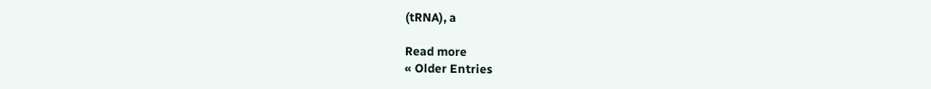(tRNA), a

Read more
« Older Entries